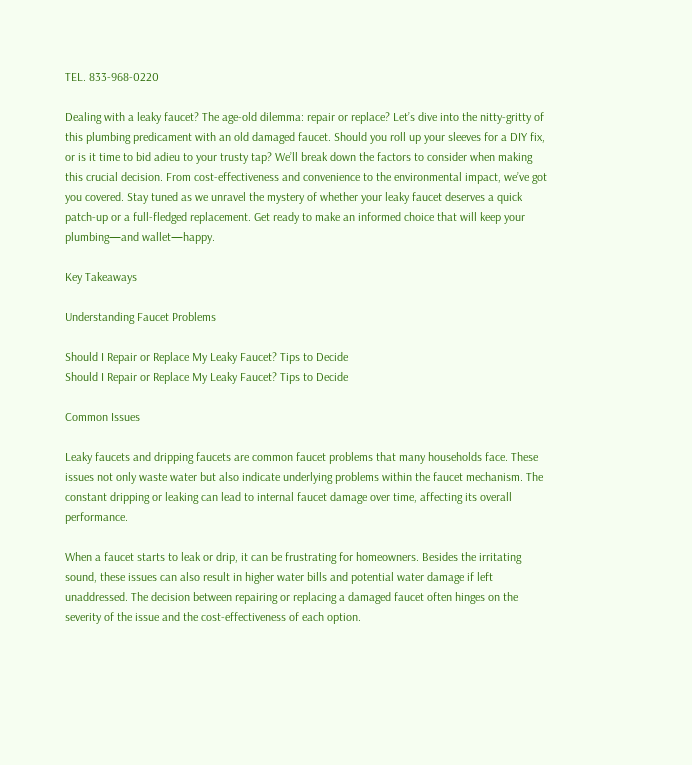TEL. 833-968-0220

Dealing with a leaky faucet? The age-old dilemma: repair or replace? Let’s dive into the nitty-gritty of this plumbing predicament with an old damaged faucet. Should you roll up your sleeves for a DIY fix, or is it time to bid adieu to your trusty tap? We’ll break down the factors to consider when making this crucial decision. From cost-effectiveness and convenience to the environmental impact, we’ve got you covered. Stay tuned as we unravel the mystery of whether your leaky faucet deserves a quick patch-up or a full-fledged replacement. Get ready to make an informed choice that will keep your plumbing—and wallet—happy.

Key Takeaways

Understanding Faucet Problems

Should I Repair or Replace My Leaky Faucet? Tips to Decide
Should I Repair or Replace My Leaky Faucet? Tips to Decide

Common Issues

Leaky faucets and dripping faucets are common faucet problems that many households face. These issues not only waste water but also indicate underlying problems within the faucet mechanism. The constant dripping or leaking can lead to internal faucet damage over time, affecting its overall performance.

When a faucet starts to leak or drip, it can be frustrating for homeowners. Besides the irritating sound, these issues can also result in higher water bills and potential water damage if left unaddressed. The decision between repairing or replacing a damaged faucet often hinges on the severity of the issue and the cost-effectiveness of each option.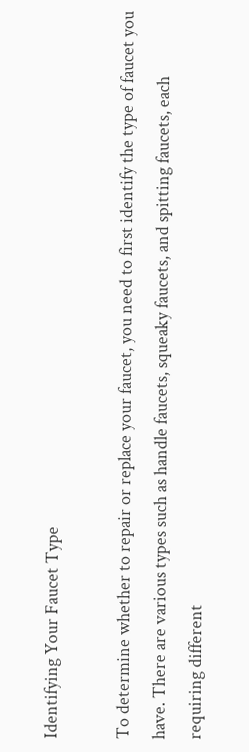Identifying Your Faucet Type

To determine whether to repair or replace your faucet, you need to first identify the type of faucet you have. There are various types such as handle faucets, squeaky faucets, and spitting faucets, each requiring different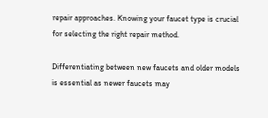repair approaches. Knowing your faucet type is crucial for selecting the right repair method.

Differentiating between new faucets and older models is essential as newer faucets may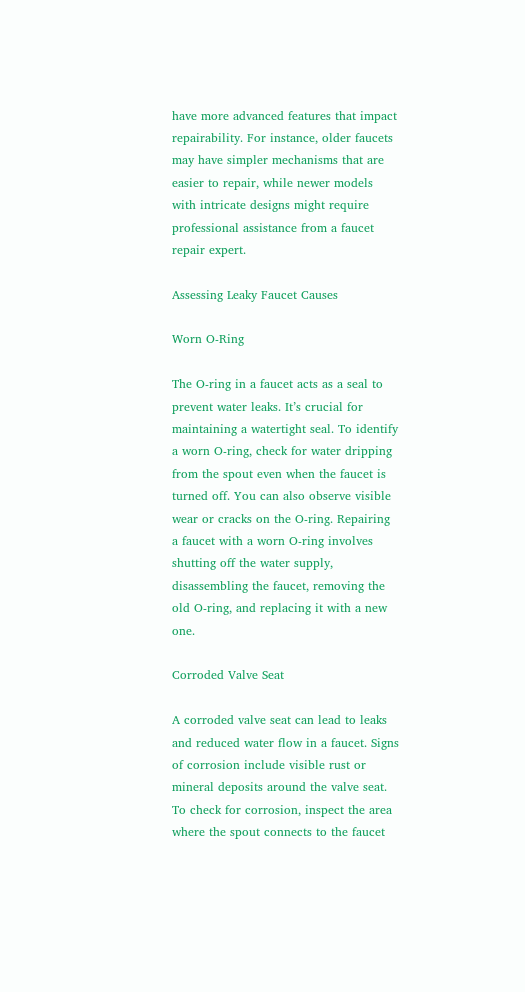have more advanced features that impact repairability. For instance, older faucets may have simpler mechanisms that are easier to repair, while newer models with intricate designs might require professional assistance from a faucet repair expert.

Assessing Leaky Faucet Causes

Worn O-Ring

The O-ring in a faucet acts as a seal to prevent water leaks. It’s crucial for maintaining a watertight seal. To identify a worn O-ring, check for water dripping from the spout even when the faucet is turned off. You can also observe visible wear or cracks on the O-ring. Repairing a faucet with a worn O-ring involves shutting off the water supply, disassembling the faucet, removing the old O-ring, and replacing it with a new one.

Corroded Valve Seat

A corroded valve seat can lead to leaks and reduced water flow in a faucet. Signs of corrosion include visible rust or mineral deposits around the valve seat. To check for corrosion, inspect the area where the spout connects to the faucet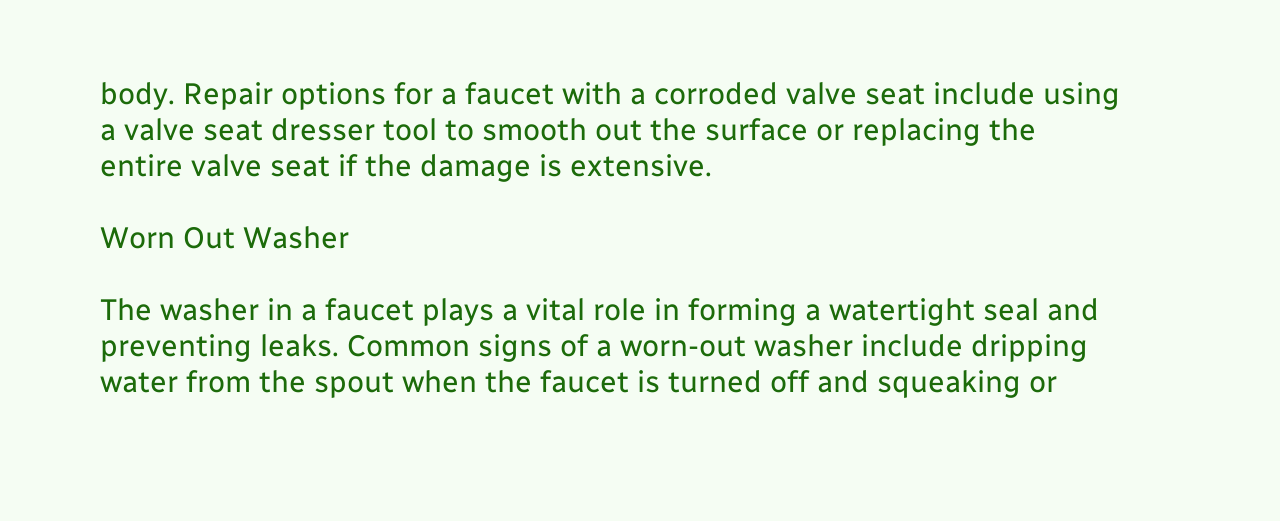body. Repair options for a faucet with a corroded valve seat include using a valve seat dresser tool to smooth out the surface or replacing the entire valve seat if the damage is extensive.

Worn Out Washer

The washer in a faucet plays a vital role in forming a watertight seal and preventing leaks. Common signs of a worn-out washer include dripping water from the spout when the faucet is turned off and squeaking or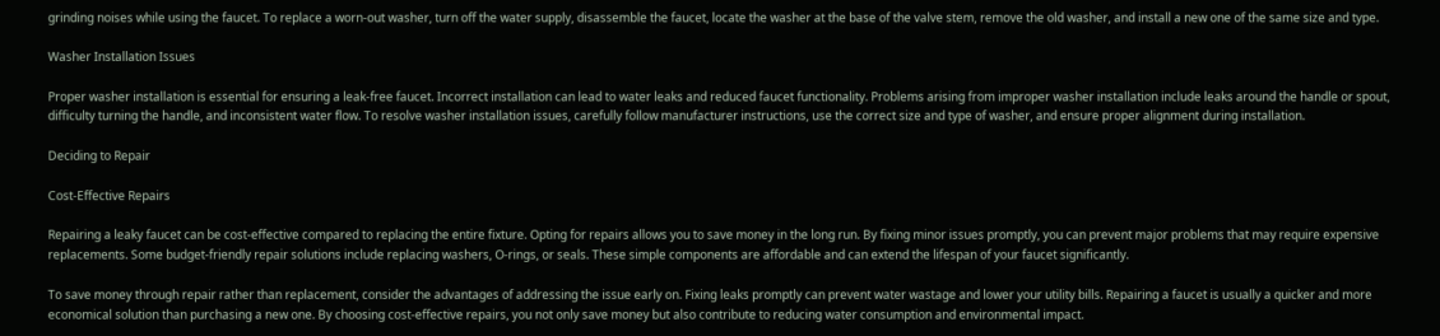grinding noises while using the faucet. To replace a worn-out washer, turn off the water supply, disassemble the faucet, locate the washer at the base of the valve stem, remove the old washer, and install a new one of the same size and type.

Washer Installation Issues

Proper washer installation is essential for ensuring a leak-free faucet. Incorrect installation can lead to water leaks and reduced faucet functionality. Problems arising from improper washer installation include leaks around the handle or spout, difficulty turning the handle, and inconsistent water flow. To resolve washer installation issues, carefully follow manufacturer instructions, use the correct size and type of washer, and ensure proper alignment during installation.

Deciding to Repair

Cost-Effective Repairs

Repairing a leaky faucet can be cost-effective compared to replacing the entire fixture. Opting for repairs allows you to save money in the long run. By fixing minor issues promptly, you can prevent major problems that may require expensive replacements. Some budget-friendly repair solutions include replacing washers, O-rings, or seals. These simple components are affordable and can extend the lifespan of your faucet significantly.

To save money through repair rather than replacement, consider the advantages of addressing the issue early on. Fixing leaks promptly can prevent water wastage and lower your utility bills. Repairing a faucet is usually a quicker and more economical solution than purchasing a new one. By choosing cost-effective repairs, you not only save money but also contribute to reducing water consumption and environmental impact.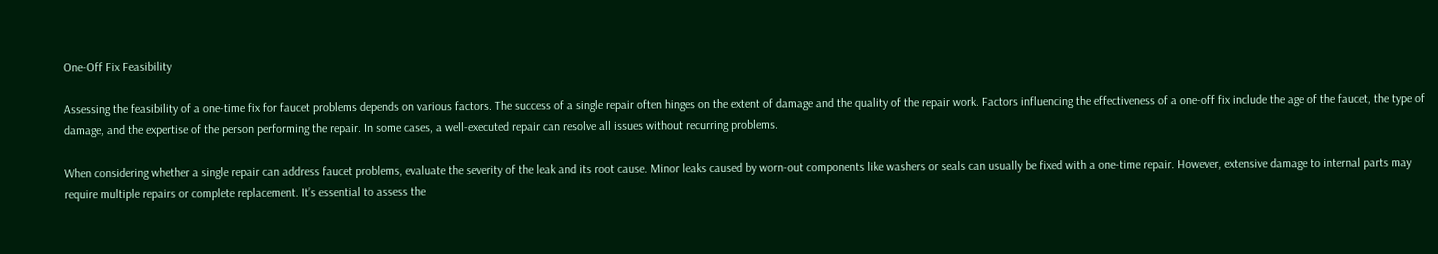One-Off Fix Feasibility

Assessing the feasibility of a one-time fix for faucet problems depends on various factors. The success of a single repair often hinges on the extent of damage and the quality of the repair work. Factors influencing the effectiveness of a one-off fix include the age of the faucet, the type of damage, and the expertise of the person performing the repair. In some cases, a well-executed repair can resolve all issues without recurring problems.

When considering whether a single repair can address faucet problems, evaluate the severity of the leak and its root cause. Minor leaks caused by worn-out components like washers or seals can usually be fixed with a one-time repair. However, extensive damage to internal parts may require multiple repairs or complete replacement. It’s essential to assess the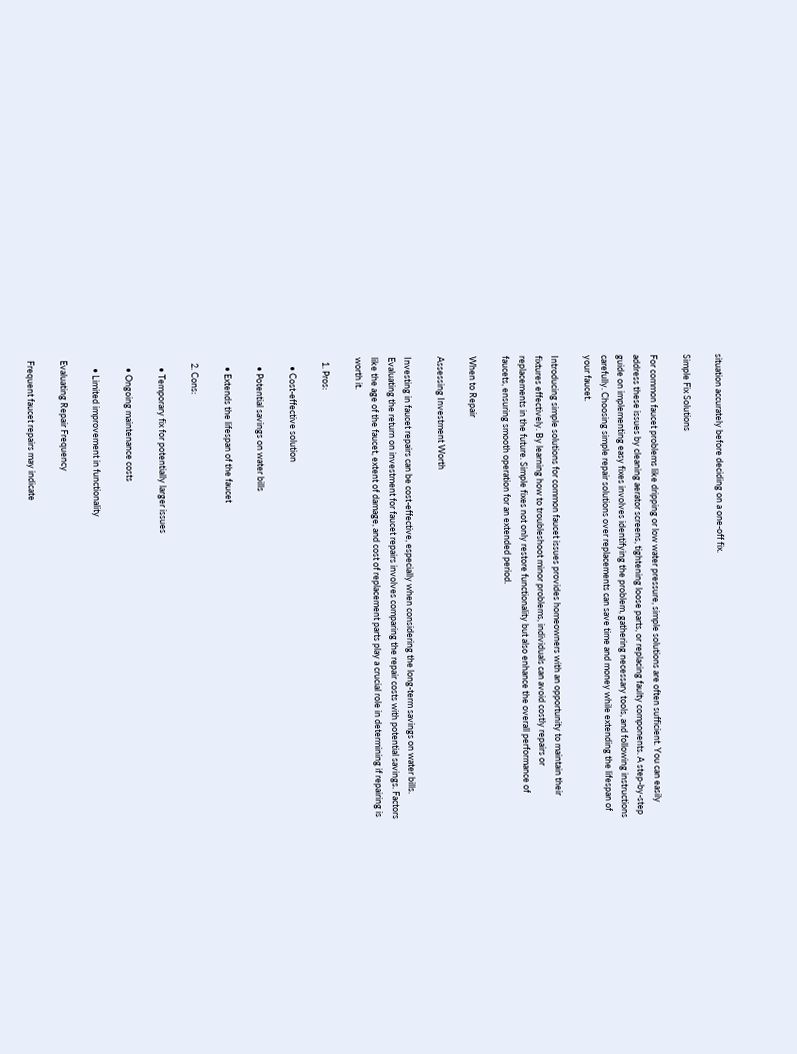situation accurately before deciding on a one-off fix.

Simple Fix Solutions

For common faucet problems like dripping or low water pressure, simple solutions are often sufficient. You can easily address these issues by cleaning aerator screens, tightening loose parts, or replacing faulty components. A step-by-step guide on implementing easy fixes involves identifying the problem, gathering necessary tools, and following instructions carefully. Choosing simple repair solutions over replacements can save time and money while extending the lifespan of your faucet.

Introducing simple solutions for common faucet issues provides homeowners with an opportunity to maintain their fixtures effectively. By learning how to troubleshoot minor problems, individuals can avoid costly repairs or replacements in the future. Simple fixes not only restore functionality but also enhance the overall performance of faucets, ensuring smooth operation for an extended period.

When to Repair

Assessing Investment Worth

Investing in faucet repairs can be cost-effective, especially when considering the long-term savings on water bills. Evaluating the return on investment for faucet repairs involves comparing the repair costs with potential savings. Factors like the age of the faucet, extent of damage, and cost of replacement parts play a crucial role in determining if repairing is worth it.

  1. Pros:

    • Cost-effective solution

    • Potential savings on water bills

    • Extends the lifespan of the faucet

  2. Cons:

    • Temporary fix for potentially larger issues

    • Ongoing maintenance costs

    • Limited improvement in functionality

Evaluating Repair Frequency

Frequent faucet repairs may indicate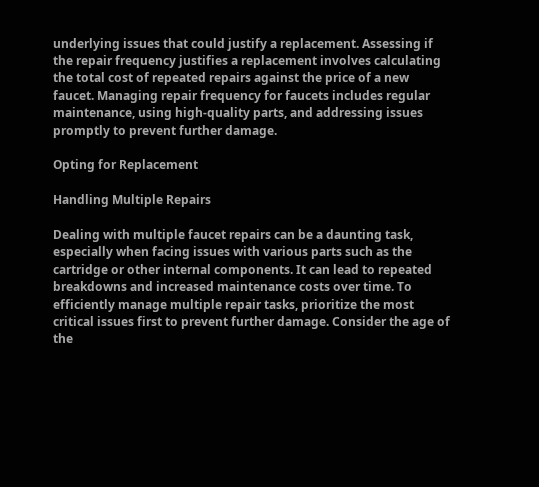underlying issues that could justify a replacement. Assessing if the repair frequency justifies a replacement involves calculating the total cost of repeated repairs against the price of a new faucet. Managing repair frequency for faucets includes regular maintenance, using high-quality parts, and addressing issues promptly to prevent further damage.

Opting for Replacement

Handling Multiple Repairs

Dealing with multiple faucet repairs can be a daunting task, especially when facing issues with various parts such as the cartridge or other internal components. It can lead to repeated breakdowns and increased maintenance costs over time. To efficiently manage multiple repair tasks, prioritize the most critical issues first to prevent further damage. Consider the age of the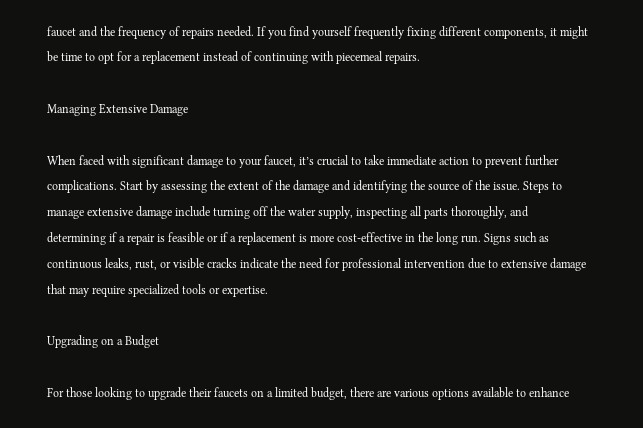faucet and the frequency of repairs needed. If you find yourself frequently fixing different components, it might be time to opt for a replacement instead of continuing with piecemeal repairs.

Managing Extensive Damage

When faced with significant damage to your faucet, it’s crucial to take immediate action to prevent further complications. Start by assessing the extent of the damage and identifying the source of the issue. Steps to manage extensive damage include turning off the water supply, inspecting all parts thoroughly, and determining if a repair is feasible or if a replacement is more cost-effective in the long run. Signs such as continuous leaks, rust, or visible cracks indicate the need for professional intervention due to extensive damage that may require specialized tools or expertise.

Upgrading on a Budget

For those looking to upgrade their faucets on a limited budget, there are various options available to enhance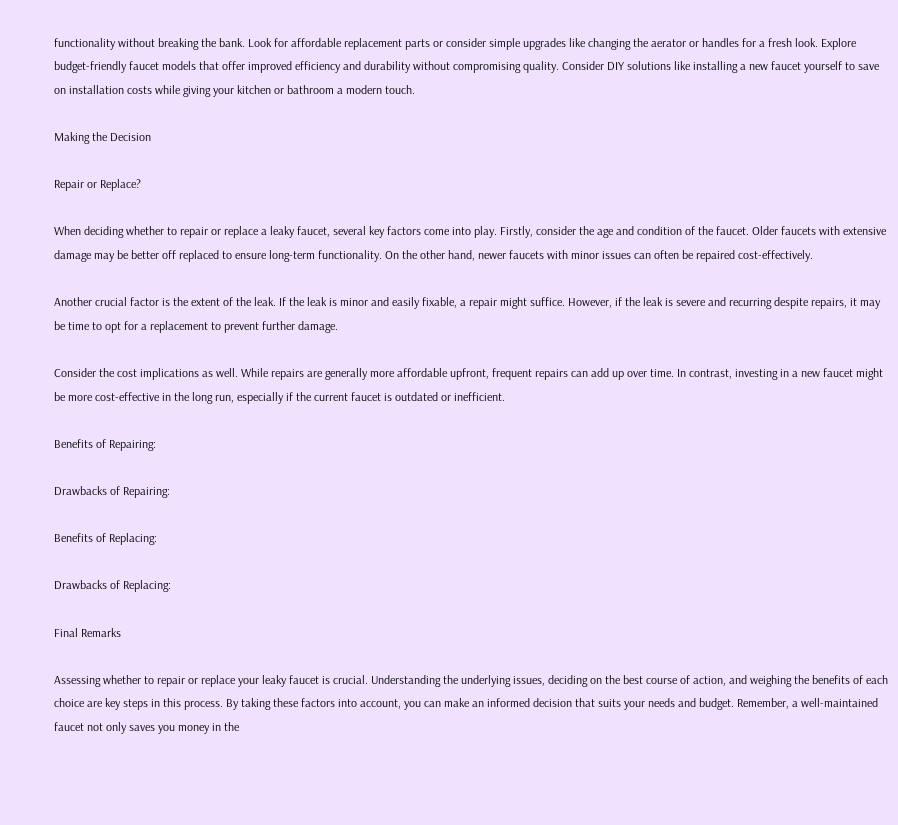functionality without breaking the bank. Look for affordable replacement parts or consider simple upgrades like changing the aerator or handles for a fresh look. Explore budget-friendly faucet models that offer improved efficiency and durability without compromising quality. Consider DIY solutions like installing a new faucet yourself to save on installation costs while giving your kitchen or bathroom a modern touch.

Making the Decision

Repair or Replace?

When deciding whether to repair or replace a leaky faucet, several key factors come into play. Firstly, consider the age and condition of the faucet. Older faucets with extensive damage may be better off replaced to ensure long-term functionality. On the other hand, newer faucets with minor issues can often be repaired cost-effectively.

Another crucial factor is the extent of the leak. If the leak is minor and easily fixable, a repair might suffice. However, if the leak is severe and recurring despite repairs, it may be time to opt for a replacement to prevent further damage.

Consider the cost implications as well. While repairs are generally more affordable upfront, frequent repairs can add up over time. In contrast, investing in a new faucet might be more cost-effective in the long run, especially if the current faucet is outdated or inefficient.

Benefits of Repairing:

Drawbacks of Repairing:

Benefits of Replacing:

Drawbacks of Replacing:

Final Remarks

Assessing whether to repair or replace your leaky faucet is crucial. Understanding the underlying issues, deciding on the best course of action, and weighing the benefits of each choice are key steps in this process. By taking these factors into account, you can make an informed decision that suits your needs and budget. Remember, a well-maintained faucet not only saves you money in the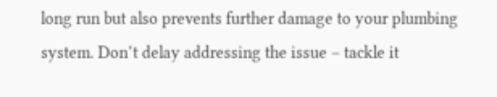long run but also prevents further damage to your plumbing system. Don’t delay addressing the issue – tackle it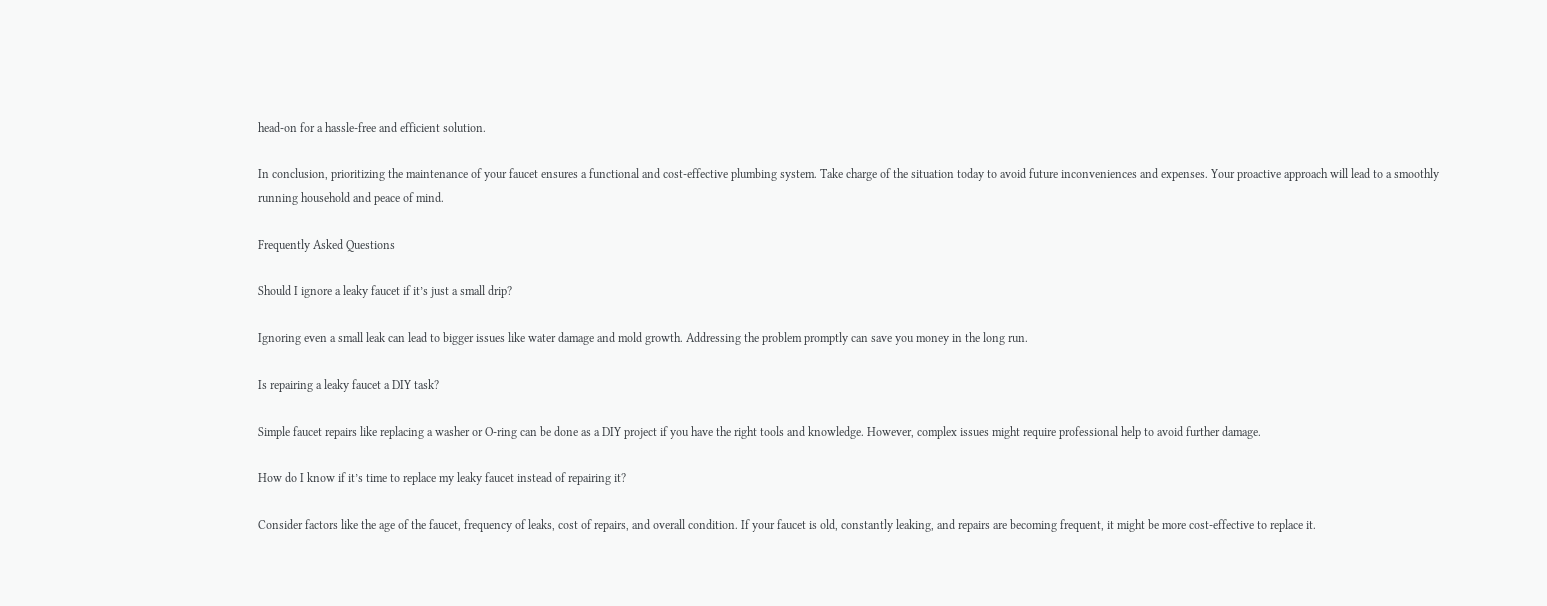head-on for a hassle-free and efficient solution.

In conclusion, prioritizing the maintenance of your faucet ensures a functional and cost-effective plumbing system. Take charge of the situation today to avoid future inconveniences and expenses. Your proactive approach will lead to a smoothly running household and peace of mind.

Frequently Asked Questions

Should I ignore a leaky faucet if it’s just a small drip?

Ignoring even a small leak can lead to bigger issues like water damage and mold growth. Addressing the problem promptly can save you money in the long run.

Is repairing a leaky faucet a DIY task?

Simple faucet repairs like replacing a washer or O-ring can be done as a DIY project if you have the right tools and knowledge. However, complex issues might require professional help to avoid further damage.

How do I know if it’s time to replace my leaky faucet instead of repairing it?

Consider factors like the age of the faucet, frequency of leaks, cost of repairs, and overall condition. If your faucet is old, constantly leaking, and repairs are becoming frequent, it might be more cost-effective to replace it.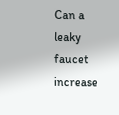Can a leaky faucet increase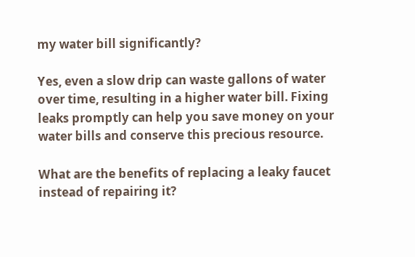my water bill significantly?

Yes, even a slow drip can waste gallons of water over time, resulting in a higher water bill. Fixing leaks promptly can help you save money on your water bills and conserve this precious resource.

What are the benefits of replacing a leaky faucet instead of repairing it?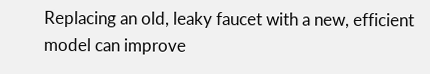Replacing an old, leaky faucet with a new, efficient model can improve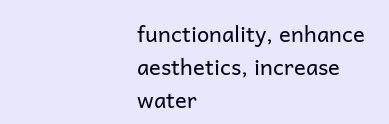functionality, enhance aesthetics, increase water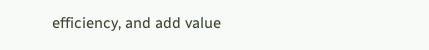efficiency, and add value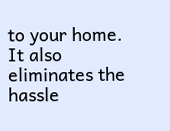to your home. It also eliminates the hassle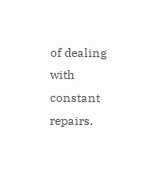of dealing with constant repairs.